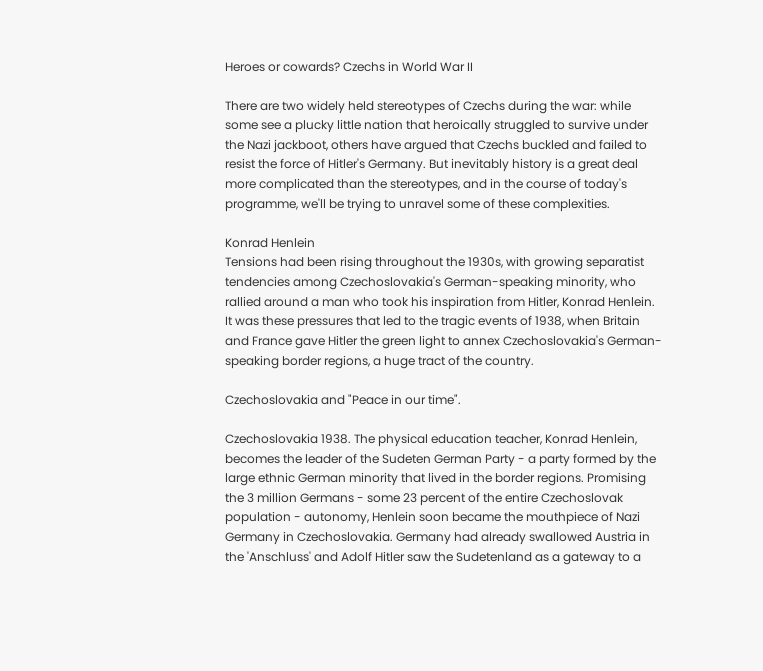Heroes or cowards? Czechs in World War II

There are two widely held stereotypes of Czechs during the war: while some see a plucky little nation that heroically struggled to survive under the Nazi jackboot, others have argued that Czechs buckled and failed to resist the force of Hitler's Germany. But inevitably history is a great deal more complicated than the stereotypes, and in the course of today's programme, we'll be trying to unravel some of these complexities.

Konrad Henlein
Tensions had been rising throughout the 1930s, with growing separatist tendencies among Czechoslovakia's German-speaking minority, who rallied around a man who took his inspiration from Hitler, Konrad Henlein. It was these pressures that led to the tragic events of 1938, when Britain and France gave Hitler the green light to annex Czechoslovakia's German-speaking border regions, a huge tract of the country.

Czechoslovakia and "Peace in our time".

Czechoslovakia 1938. The physical education teacher, Konrad Henlein, becomes the leader of the Sudeten German Party - a party formed by the large ethnic German minority that lived in the border regions. Promising the 3 million Germans - some 23 percent of the entire Czechoslovak population - autonomy, Henlein soon became the mouthpiece of Nazi Germany in Czechoslovakia. Germany had already swallowed Austria in the 'Anschluss' and Adolf Hitler saw the Sudetenland as a gateway to a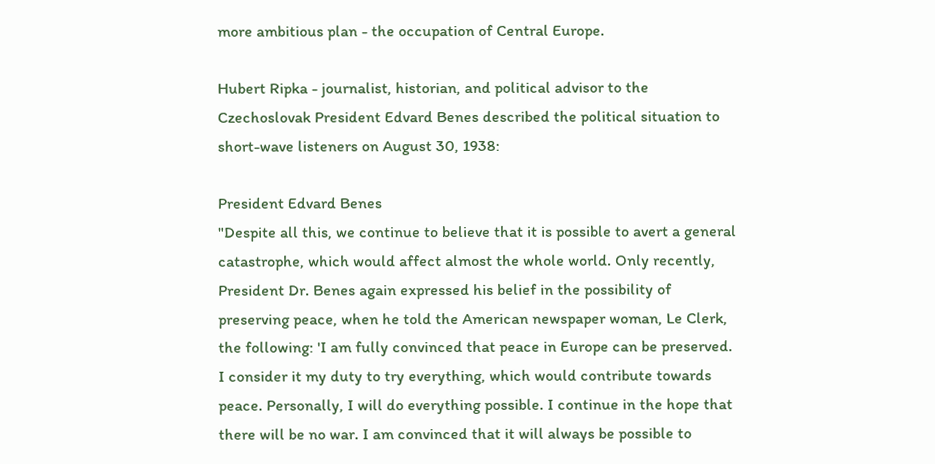more ambitious plan - the occupation of Central Europe.

Hubert Ripka - journalist, historian, and political advisor to the Czechoslovak President Edvard Benes described the political situation to short-wave listeners on August 30, 1938:

President Edvard Benes
"Despite all this, we continue to believe that it is possible to avert a general catastrophe, which would affect almost the whole world. Only recently, President Dr. Benes again expressed his belief in the possibility of preserving peace, when he told the American newspaper woman, Le Clerk, the following: 'I am fully convinced that peace in Europe can be preserved. I consider it my duty to try everything, which would contribute towards peace. Personally, I will do everything possible. I continue in the hope that there will be no war. I am convinced that it will always be possible to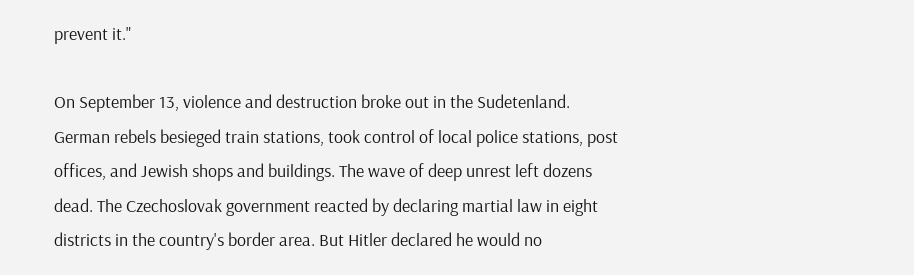prevent it."

On September 13, violence and destruction broke out in the Sudetenland. German rebels besieged train stations, took control of local police stations, post offices, and Jewish shops and buildings. The wave of deep unrest left dozens dead. The Czechoslovak government reacted by declaring martial law in eight districts in the country's border area. But Hitler declared he would no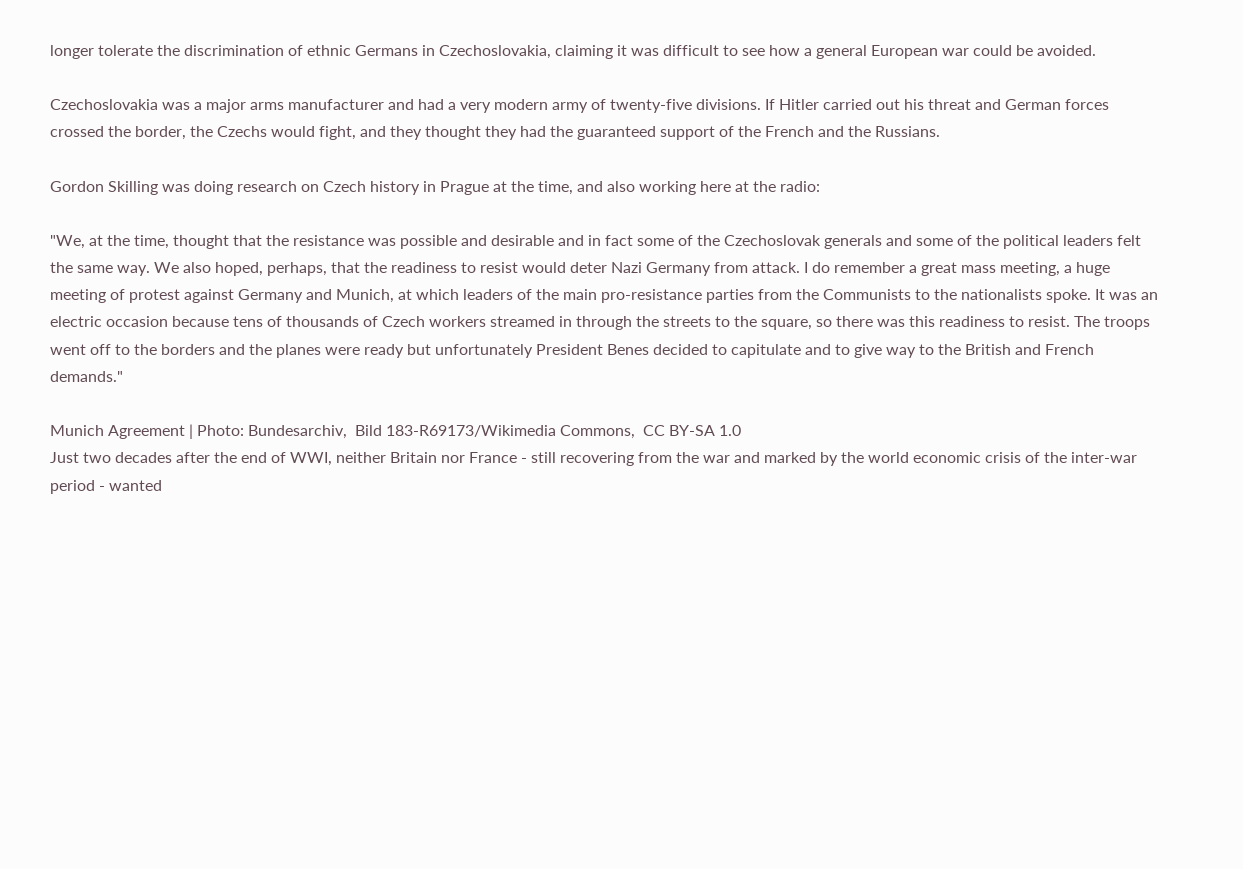longer tolerate the discrimination of ethnic Germans in Czechoslovakia, claiming it was difficult to see how a general European war could be avoided.

Czechoslovakia was a major arms manufacturer and had a very modern army of twenty-five divisions. If Hitler carried out his threat and German forces crossed the border, the Czechs would fight, and they thought they had the guaranteed support of the French and the Russians.

Gordon Skilling was doing research on Czech history in Prague at the time, and also working here at the radio:

"We, at the time, thought that the resistance was possible and desirable and in fact some of the Czechoslovak generals and some of the political leaders felt the same way. We also hoped, perhaps, that the readiness to resist would deter Nazi Germany from attack. I do remember a great mass meeting, a huge meeting of protest against Germany and Munich, at which leaders of the main pro-resistance parties from the Communists to the nationalists spoke. It was an electric occasion because tens of thousands of Czech workers streamed in through the streets to the square, so there was this readiness to resist. The troops went off to the borders and the planes were ready but unfortunately President Benes decided to capitulate and to give way to the British and French demands."

Munich Agreement | Photo: Bundesarchiv,  Bild 183-R69173/Wikimedia Commons,  CC BY-SA 1.0
Just two decades after the end of WWI, neither Britain nor France - still recovering from the war and marked by the world economic crisis of the inter-war period - wanted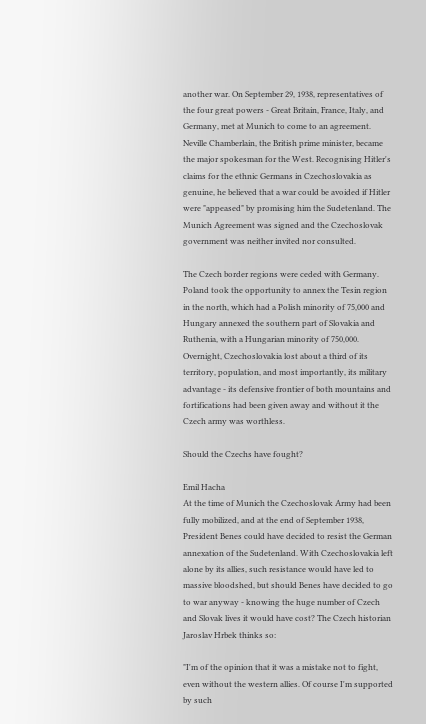another war. On September 29, 1938, representatives of the four great powers - Great Britain, France, Italy, and Germany, met at Munich to come to an agreement. Neville Chamberlain, the British prime minister, became the major spokesman for the West. Recognising Hitler's claims for the ethnic Germans in Czechoslovakia as genuine, he believed that a war could be avoided if Hitler were "appeased" by promising him the Sudetenland. The Munich Agreement was signed and the Czechoslovak government was neither invited nor consulted.

The Czech border regions were ceded with Germany. Poland took the opportunity to annex the Tesin region in the north, which had a Polish minority of 75,000 and Hungary annexed the southern part of Slovakia and Ruthenia, with a Hungarian minority of 750,000. Overnight, Czechoslovakia lost about a third of its territory, population, and most importantly, its military advantage - its defensive frontier of both mountains and fortifications had been given away and without it the Czech army was worthless.

Should the Czechs have fought?

Emil Hacha
At the time of Munich the Czechoslovak Army had been fully mobilized, and at the end of September 1938, President Benes could have decided to resist the German annexation of the Sudetenland. With Czechoslovakia left alone by its allies, such resistance would have led to massive bloodshed, but should Benes have decided to go to war anyway - knowing the huge number of Czech and Slovak lives it would have cost? The Czech historian Jaroslav Hrbek thinks so:

"I'm of the opinion that it was a mistake not to fight, even without the western allies. Of course I'm supported by such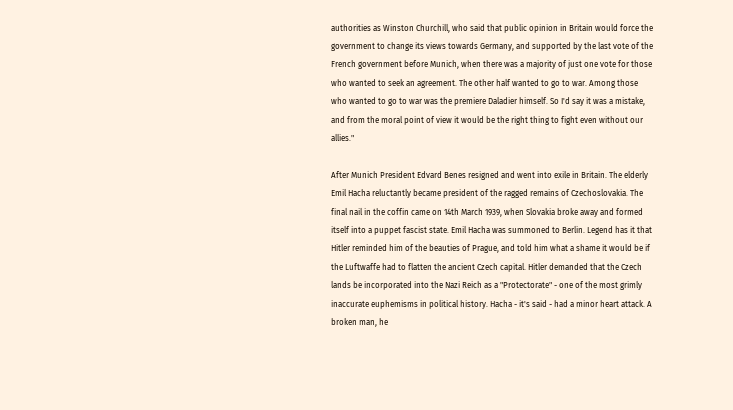authorities as Winston Churchill, who said that public opinion in Britain would force the government to change its views towards Germany, and supported by the last vote of the French government before Munich, when there was a majority of just one vote for those who wanted to seek an agreement. The other half wanted to go to war. Among those who wanted to go to war was the premiere Daladier himself. So I'd say it was a mistake, and from the moral point of view it would be the right thing to fight even without our allies."

After Munich President Edvard Benes resigned and went into exile in Britain. The elderly Emil Hacha reluctantly became president of the ragged remains of Czechoslovakia. The final nail in the coffin came on 14th March 1939, when Slovakia broke away and formed itself into a puppet fascist state. Emil Hacha was summoned to Berlin. Legend has it that Hitler reminded him of the beauties of Prague, and told him what a shame it would be if the Luftwaffe had to flatten the ancient Czech capital. Hitler demanded that the Czech lands be incorporated into the Nazi Reich as a "Protectorate" - one of the most grimly inaccurate euphemisms in political history. Hacha - it's said - had a minor heart attack. A broken man, he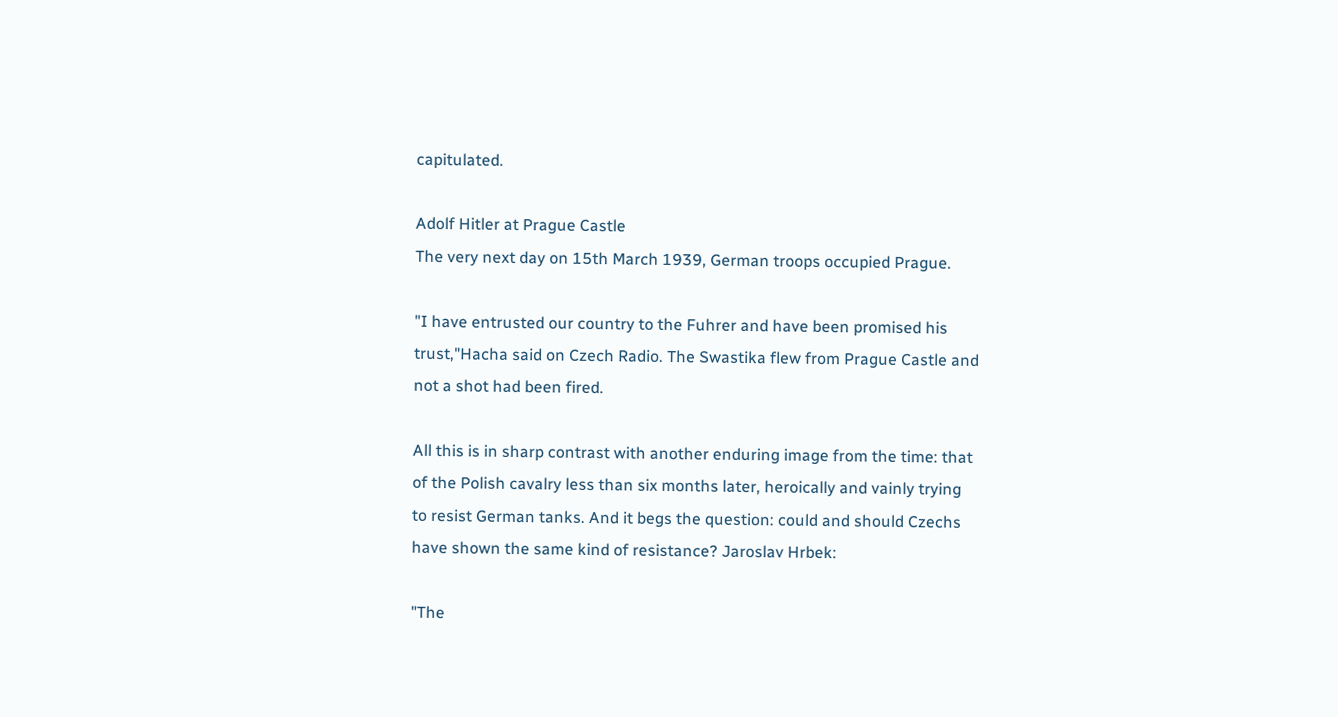capitulated.

Adolf Hitler at Prague Castle
The very next day on 15th March 1939, German troops occupied Prague.

"I have entrusted our country to the Fuhrer and have been promised his trust,"Hacha said on Czech Radio. The Swastika flew from Prague Castle and not a shot had been fired.

All this is in sharp contrast with another enduring image from the time: that of the Polish cavalry less than six months later, heroically and vainly trying to resist German tanks. And it begs the question: could and should Czechs have shown the same kind of resistance? Jaroslav Hrbek:

"The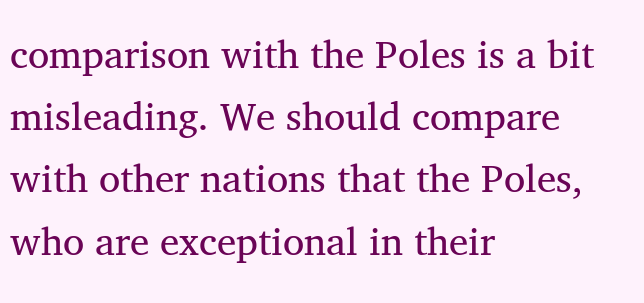comparison with the Poles is a bit misleading. We should compare with other nations that the Poles, who are exceptional in their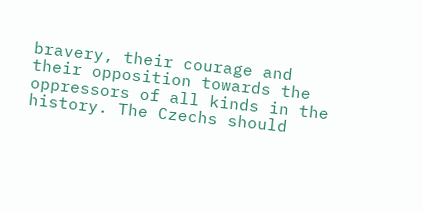bravery, their courage and their opposition towards the oppressors of all kinds in the history. The Czechs should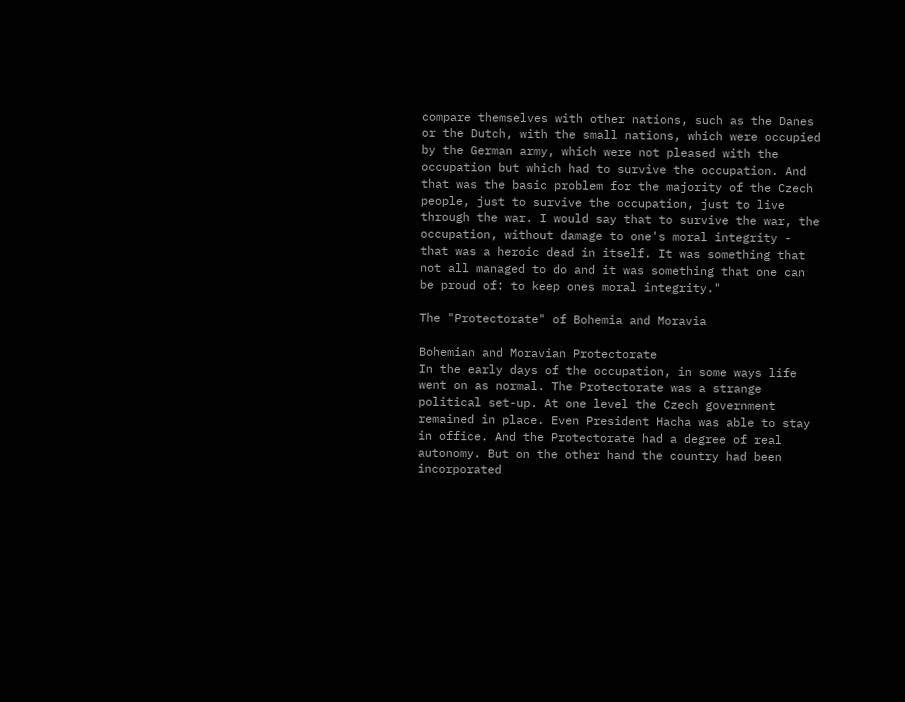compare themselves with other nations, such as the Danes or the Dutch, with the small nations, which were occupied by the German army, which were not pleased with the occupation but which had to survive the occupation. And that was the basic problem for the majority of the Czech people, just to survive the occupation, just to live through the war. I would say that to survive the war, the occupation, without damage to one's moral integrity - that was a heroic dead in itself. It was something that not all managed to do and it was something that one can be proud of: to keep ones moral integrity."

The "Protectorate" of Bohemia and Moravia

Bohemian and Moravian Protectorate
In the early days of the occupation, in some ways life went on as normal. The Protectorate was a strange political set-up. At one level the Czech government remained in place. Even President Hacha was able to stay in office. And the Protectorate had a degree of real autonomy. But on the other hand the country had been incorporated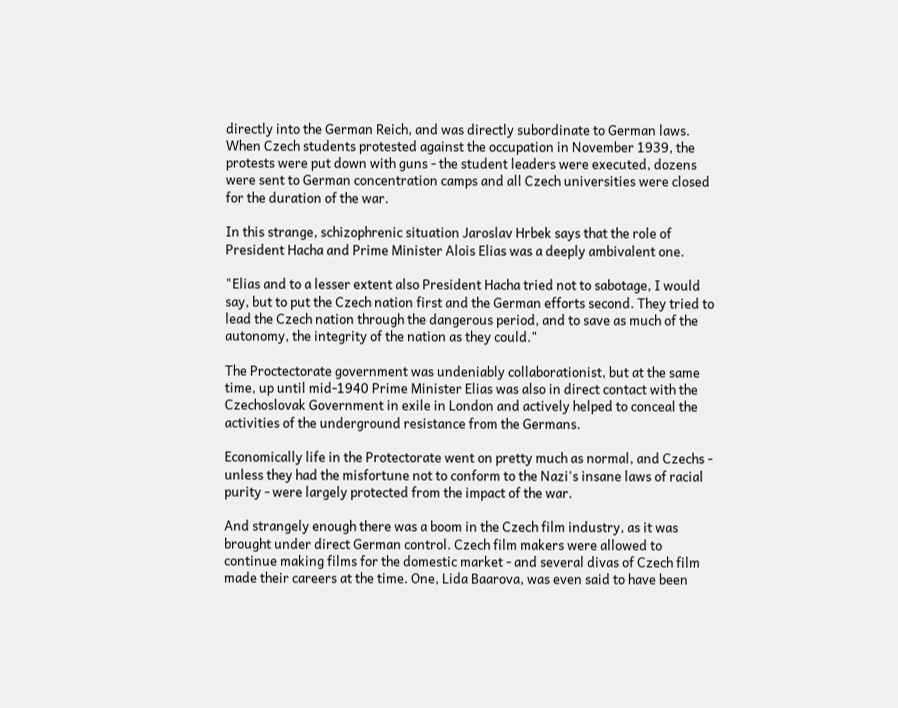directly into the German Reich, and was directly subordinate to German laws. When Czech students protested against the occupation in November 1939, the protests were put down with guns - the student leaders were executed, dozens were sent to German concentration camps and all Czech universities were closed for the duration of the war.

In this strange, schizophrenic situation Jaroslav Hrbek says that the role of President Hacha and Prime Minister Alois Elias was a deeply ambivalent one.

"Elias and to a lesser extent also President Hacha tried not to sabotage, I would say, but to put the Czech nation first and the German efforts second. They tried to lead the Czech nation through the dangerous period, and to save as much of the autonomy, the integrity of the nation as they could."

The Proctectorate government was undeniably collaborationist, but at the same time, up until mid-1940 Prime Minister Elias was also in direct contact with the Czechoslovak Government in exile in London and actively helped to conceal the activities of the underground resistance from the Germans.

Economically life in the Protectorate went on pretty much as normal, and Czechs - unless they had the misfortune not to conform to the Nazi's insane laws of racial purity - were largely protected from the impact of the war.

And strangely enough there was a boom in the Czech film industry, as it was brought under direct German control. Czech film makers were allowed to continue making films for the domestic market - and several divas of Czech film made their careers at the time. One, Lida Baarova, was even said to have been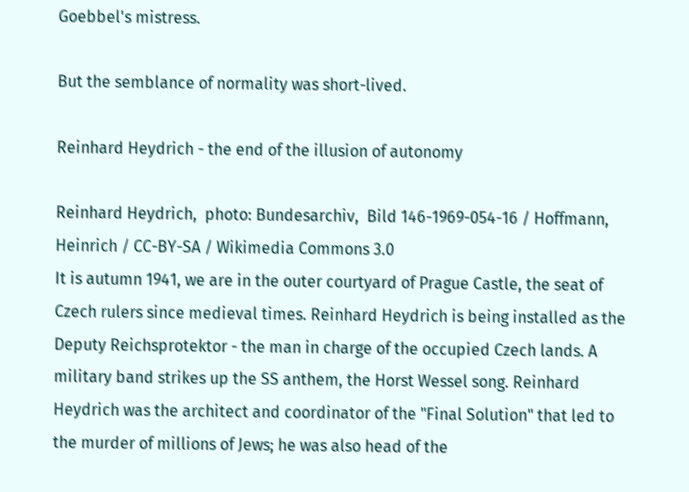Goebbel's mistress.

But the semblance of normality was short-lived.

Reinhard Heydrich - the end of the illusion of autonomy

Reinhard Heydrich,  photo: Bundesarchiv,  Bild 146-1969-054-16 / Hoffmann,  Heinrich / CC-BY-SA / Wikimedia Commons 3.0
It is autumn 1941, we are in the outer courtyard of Prague Castle, the seat of Czech rulers since medieval times. Reinhard Heydrich is being installed as the Deputy Reichsprotektor - the man in charge of the occupied Czech lands. A military band strikes up the SS anthem, the Horst Wessel song. Reinhard Heydrich was the architect and coordinator of the "Final Solution" that led to the murder of millions of Jews; he was also head of the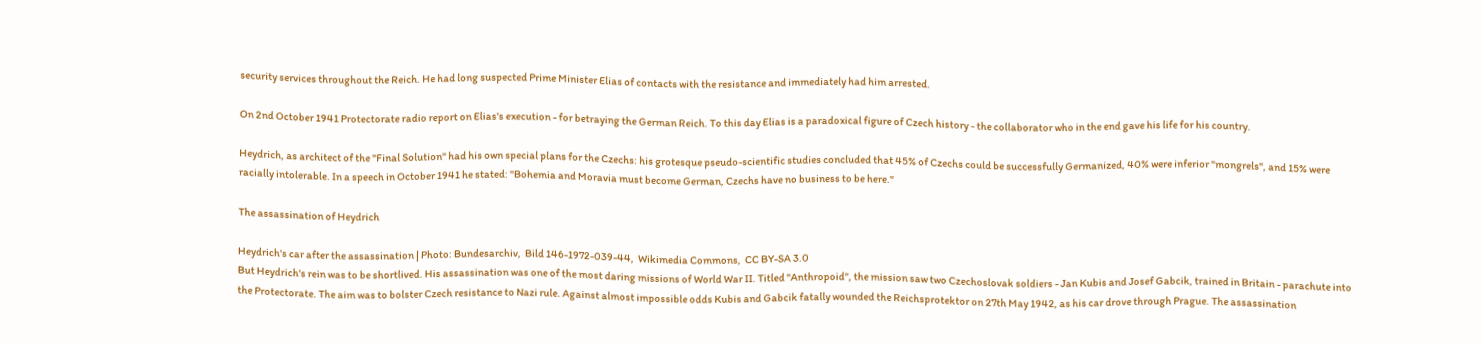security services throughout the Reich. He had long suspected Prime Minister Elias of contacts with the resistance and immediately had him arrested.

On 2nd October 1941 Protectorate radio report on Elias's execution - for betraying the German Reich. To this day Elias is a paradoxical figure of Czech history - the collaborator who in the end gave his life for his country.

Heydrich, as architect of the "Final Solution" had his own special plans for the Czechs: his grotesque pseudo-scientific studies concluded that 45% of Czechs could be successfully Germanized, 40% were inferior "mongrels", and 15% were racially intolerable. In a speech in October 1941 he stated: "Bohemia and Moravia must become German, Czechs have no business to be here."

The assassination of Heydrich

Heydrich's car after the assassination | Photo: Bundesarchiv,  Bild 146-1972-039-44,  Wikimedia Commons,  CC BY-SA 3.0
But Heydrich's rein was to be shortlived. His assassination was one of the most daring missions of World War II. Titled "Anthropoid", the mission saw two Czechoslovak soldiers - Jan Kubis and Josef Gabcik, trained in Britain - parachute into the Protectorate. The aim was to bolster Czech resistance to Nazi rule. Against almost impossible odds Kubis and Gabcik fatally wounded the Reichsprotektor on 27th May 1942, as his car drove through Prague. The assassination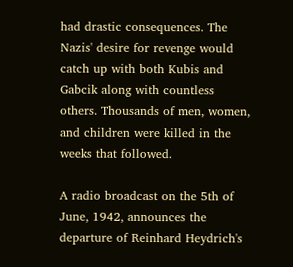had drastic consequences. The Nazis' desire for revenge would catch up with both Kubis and Gabcik along with countless others. Thousands of men, women, and children were killed in the weeks that followed.

A radio broadcast on the 5th of June, 1942, announces the departure of Reinhard Heydrich's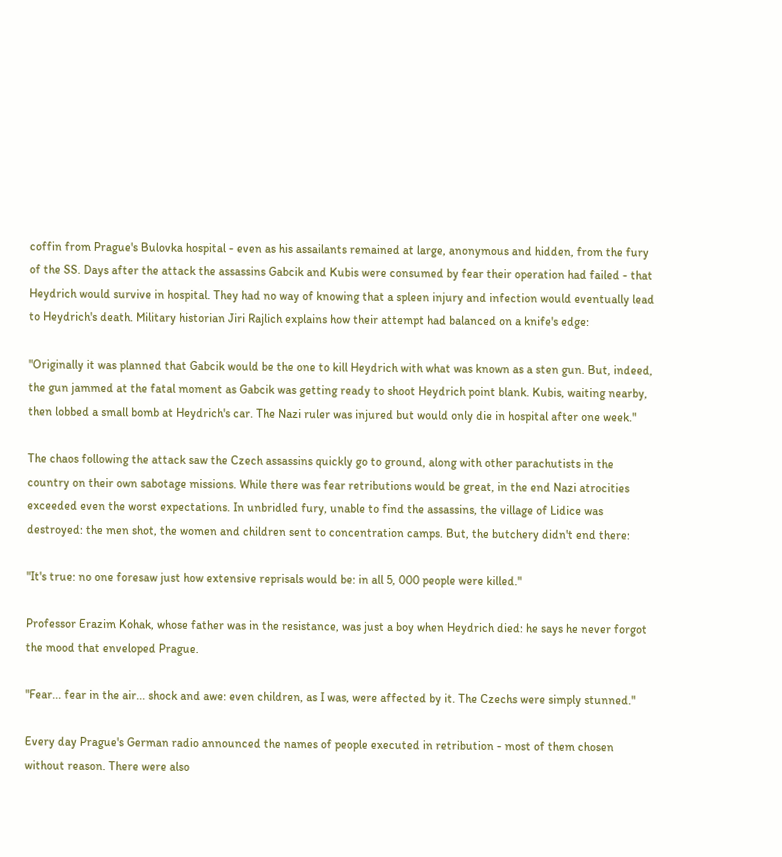coffin from Prague's Bulovka hospital - even as his assailants remained at large, anonymous and hidden, from the fury of the SS. Days after the attack the assassins Gabcik and Kubis were consumed by fear their operation had failed - that Heydrich would survive in hospital. They had no way of knowing that a spleen injury and infection would eventually lead to Heydrich's death. Military historian Jiri Rajlich explains how their attempt had balanced on a knife's edge:

"Originally it was planned that Gabcik would be the one to kill Heydrich with what was known as a sten gun. But, indeed, the gun jammed at the fatal moment as Gabcik was getting ready to shoot Heydrich point blank. Kubis, waiting nearby, then lobbed a small bomb at Heydrich's car. The Nazi ruler was injured but would only die in hospital after one week."

The chaos following the attack saw the Czech assassins quickly go to ground, along with other parachutists in the country on their own sabotage missions. While there was fear retributions would be great, in the end Nazi atrocities exceeded even the worst expectations. In unbridled fury, unable to find the assassins, the village of Lidice was destroyed: the men shot, the women and children sent to concentration camps. But, the butchery didn't end there:

"It's true: no one foresaw just how extensive reprisals would be: in all 5, 000 people were killed."

Professor Erazim Kohak, whose father was in the resistance, was just a boy when Heydrich died: he says he never forgot the mood that enveloped Prague.

"Fear... fear in the air... shock and awe: even children, as I was, were affected by it. The Czechs were simply stunned."

Every day Prague's German radio announced the names of people executed in retribution - most of them chosen without reason. There were also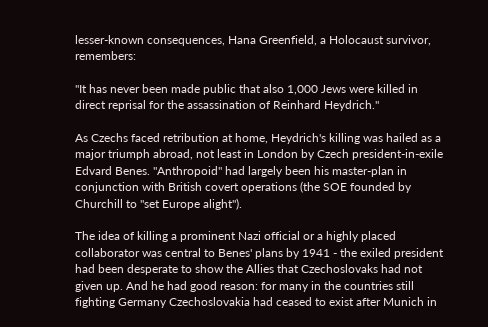lesser-known consequences, Hana Greenfield, a Holocaust survivor, remembers:

"It has never been made public that also 1,000 Jews were killed in direct reprisal for the assassination of Reinhard Heydrich."

As Czechs faced retribution at home, Heydrich's killing was hailed as a major triumph abroad, not least in London by Czech president-in-exile Edvard Benes. "Anthropoid" had largely been his master-plan in conjunction with British covert operations (the SOE founded by Churchill to "set Europe alight").

The idea of killing a prominent Nazi official or a highly placed collaborator was central to Benes' plans by 1941 - the exiled president had been desperate to show the Allies that Czechoslovaks had not given up. And he had good reason: for many in the countries still fighting Germany Czechoslovakia had ceased to exist after Munich in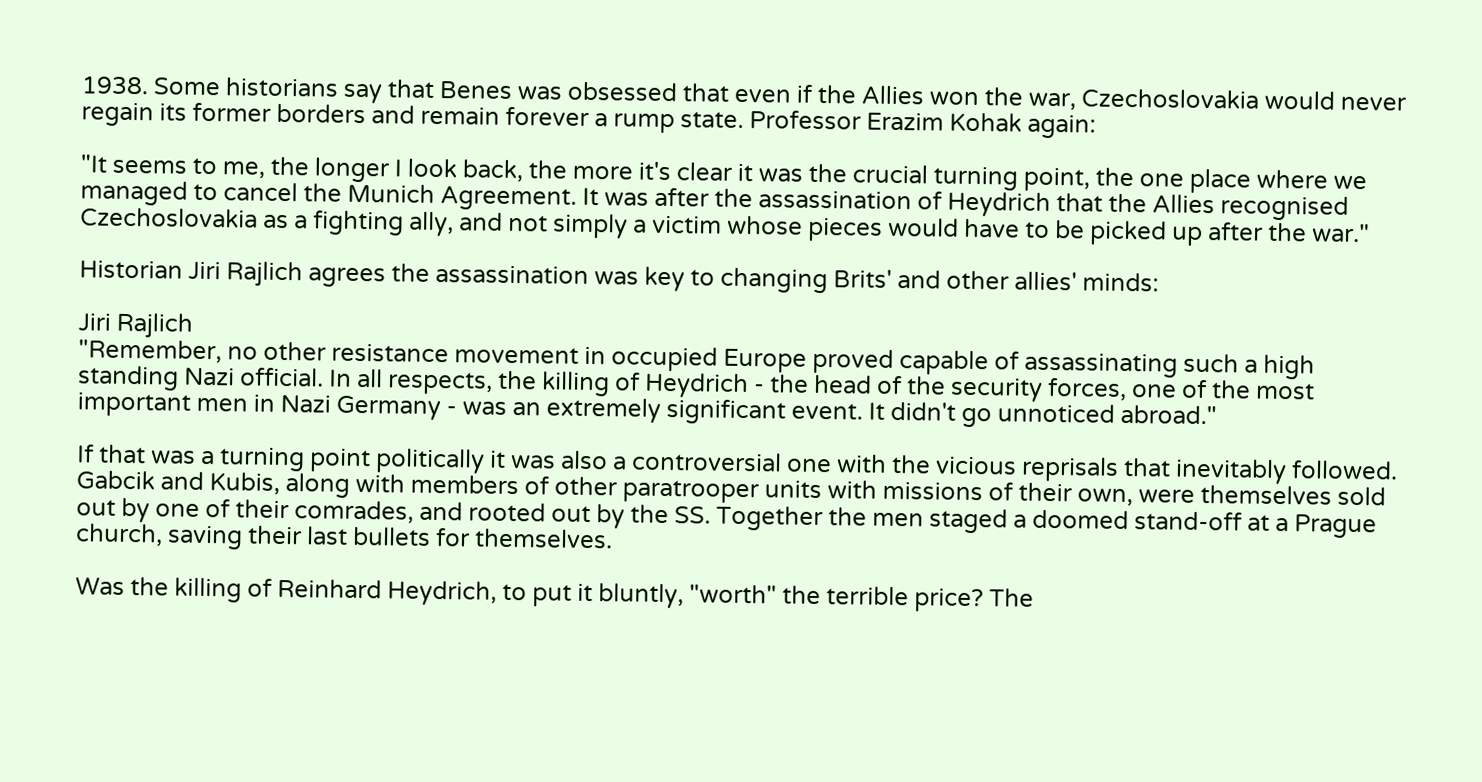1938. Some historians say that Benes was obsessed that even if the Allies won the war, Czechoslovakia would never regain its former borders and remain forever a rump state. Professor Erazim Kohak again:

"It seems to me, the longer I look back, the more it's clear it was the crucial turning point, the one place where we managed to cancel the Munich Agreement. It was after the assassination of Heydrich that the Allies recognised Czechoslovakia as a fighting ally, and not simply a victim whose pieces would have to be picked up after the war."

Historian Jiri Rajlich agrees the assassination was key to changing Brits' and other allies' minds:

Jiri Rajlich
"Remember, no other resistance movement in occupied Europe proved capable of assassinating such a high standing Nazi official. In all respects, the killing of Heydrich - the head of the security forces, one of the most important men in Nazi Germany - was an extremely significant event. It didn't go unnoticed abroad."

If that was a turning point politically it was also a controversial one with the vicious reprisals that inevitably followed. Gabcik and Kubis, along with members of other paratrooper units with missions of their own, were themselves sold out by one of their comrades, and rooted out by the SS. Together the men staged a doomed stand-off at a Prague church, saving their last bullets for themselves.

Was the killing of Reinhard Heydrich, to put it bluntly, "worth" the terrible price? The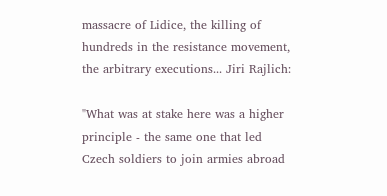massacre of Lidice, the killing of hundreds in the resistance movement, the arbitrary executions... Jiri Rajlich:

"What was at stake here was a higher principle - the same one that led Czech soldiers to join armies abroad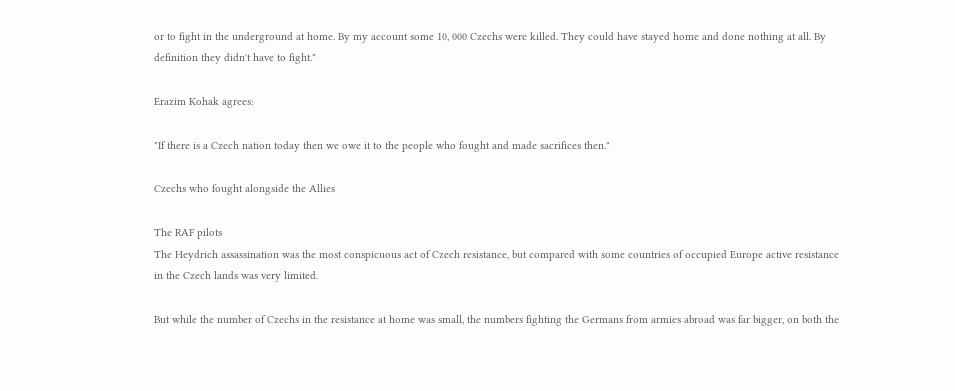or to fight in the underground at home. By my account some 10, 000 Czechs were killed. They could have stayed home and done nothing at all. By definition they didn't have to fight."

Erazim Kohak agrees:

"If there is a Czech nation today then we owe it to the people who fought and made sacrifices then."

Czechs who fought alongside the Allies

The RAF pilots
The Heydrich assassination was the most conspicuous act of Czech resistance, but compared with some countries of occupied Europe active resistance in the Czech lands was very limited.

But while the number of Czechs in the resistance at home was small, the numbers fighting the Germans from armies abroad was far bigger, on both the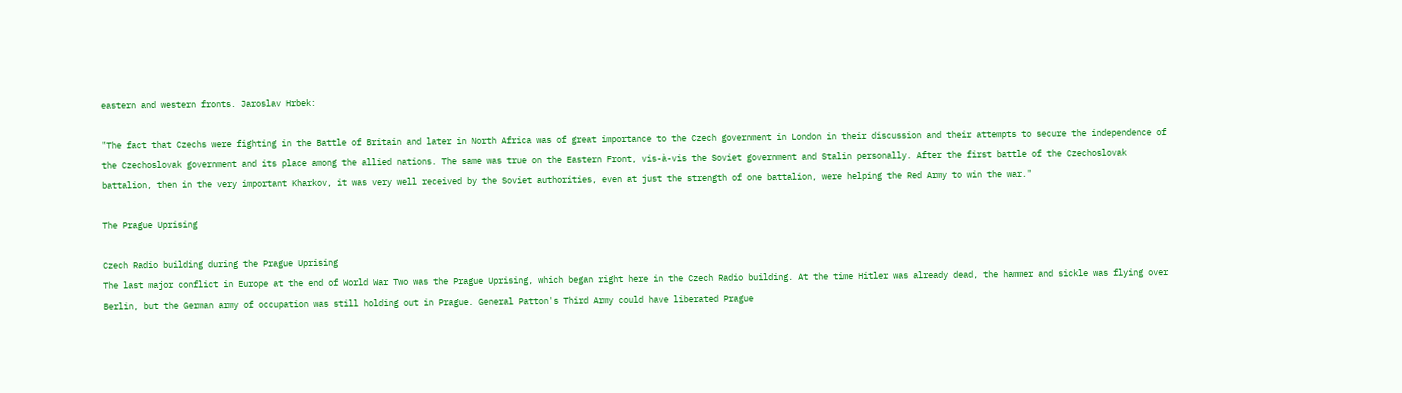eastern and western fronts. Jaroslav Hrbek:

"The fact that Czechs were fighting in the Battle of Britain and later in North Africa was of great importance to the Czech government in London in their discussion and their attempts to secure the independence of the Czechoslovak government and its place among the allied nations. The same was true on the Eastern Front, vis-à-vis the Soviet government and Stalin personally. After the first battle of the Czechoslovak battalion, then in the very important Kharkov, it was very well received by the Soviet authorities, even at just the strength of one battalion, were helping the Red Army to win the war."

The Prague Uprising

Czech Radio building during the Prague Uprising
The last major conflict in Europe at the end of World War Two was the Prague Uprising, which began right here in the Czech Radio building. At the time Hitler was already dead, the hammer and sickle was flying over Berlin, but the German army of occupation was still holding out in Prague. General Patton's Third Army could have liberated Prague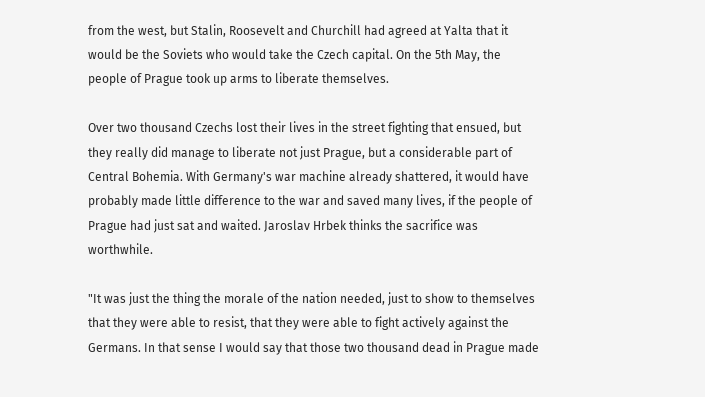from the west, but Stalin, Roosevelt and Churchill had agreed at Yalta that it would be the Soviets who would take the Czech capital. On the 5th May, the people of Prague took up arms to liberate themselves.

Over two thousand Czechs lost their lives in the street fighting that ensued, but they really did manage to liberate not just Prague, but a considerable part of Central Bohemia. With Germany's war machine already shattered, it would have probably made little difference to the war and saved many lives, if the people of Prague had just sat and waited. Jaroslav Hrbek thinks the sacrifice was worthwhile.

"It was just the thing the morale of the nation needed, just to show to themselves that they were able to resist, that they were able to fight actively against the Germans. In that sense I would say that those two thousand dead in Prague made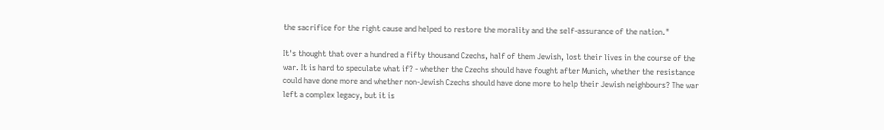the sacrifice for the right cause and helped to restore the morality and the self-assurance of the nation."

It's thought that over a hundred a fifty thousand Czechs, half of them Jewish, lost their lives in the course of the war. It is hard to speculate what if? - whether the Czechs should have fought after Munich, whether the resistance could have done more and whether non-Jewish Czechs should have done more to help their Jewish neighbours? The war left a complex legacy, but it is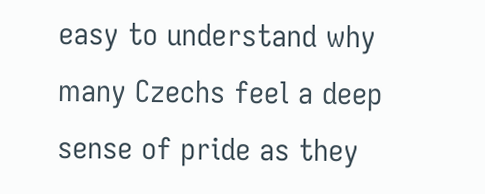easy to understand why many Czechs feel a deep sense of pride as they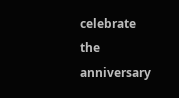celebrate the anniversary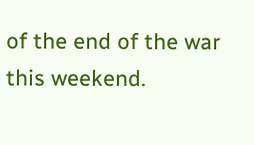of the end of the war this weekend.